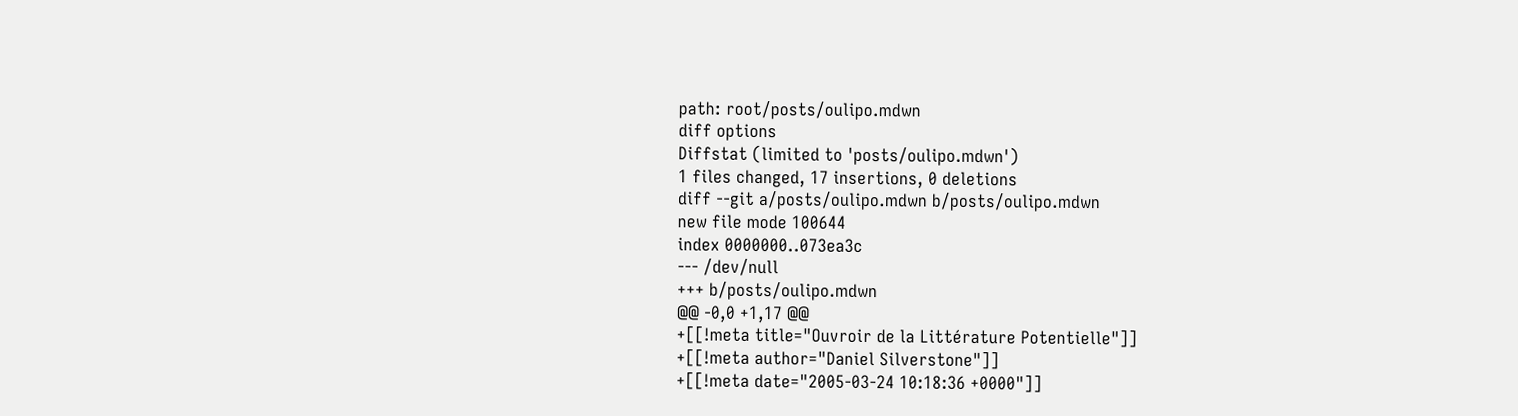path: root/posts/oulipo.mdwn
diff options
Diffstat (limited to 'posts/oulipo.mdwn')
1 files changed, 17 insertions, 0 deletions
diff --git a/posts/oulipo.mdwn b/posts/oulipo.mdwn
new file mode 100644
index 0000000..073ea3c
--- /dev/null
+++ b/posts/oulipo.mdwn
@@ -0,0 +1,17 @@
+[[!meta title="Ouvroir de la Littérature Potentielle"]]
+[[!meta author="Daniel Silverstone"]]
+[[!meta date="2005-03-24 10:18:36 +0000"]]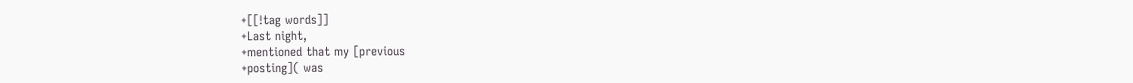+[[!tag words]]
+Last night,
+mentioned that my [previous
+posting]( was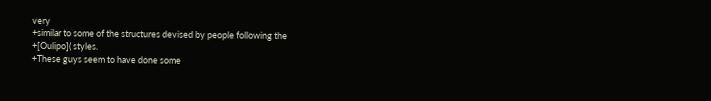very
+similar to some of the structures devised by people following the
+[Oulipo]( styles.
+These guys seem to have done some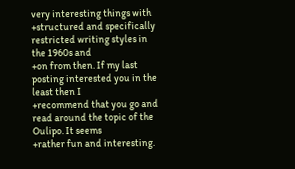very interesting things with
+structured and specifically restricted writing styles in the 1960s and
+on from then. If my last posting interested you in the least then I
+recommend that you go and read around the topic of the Oulipo. It seems
+rather fun and interesting.